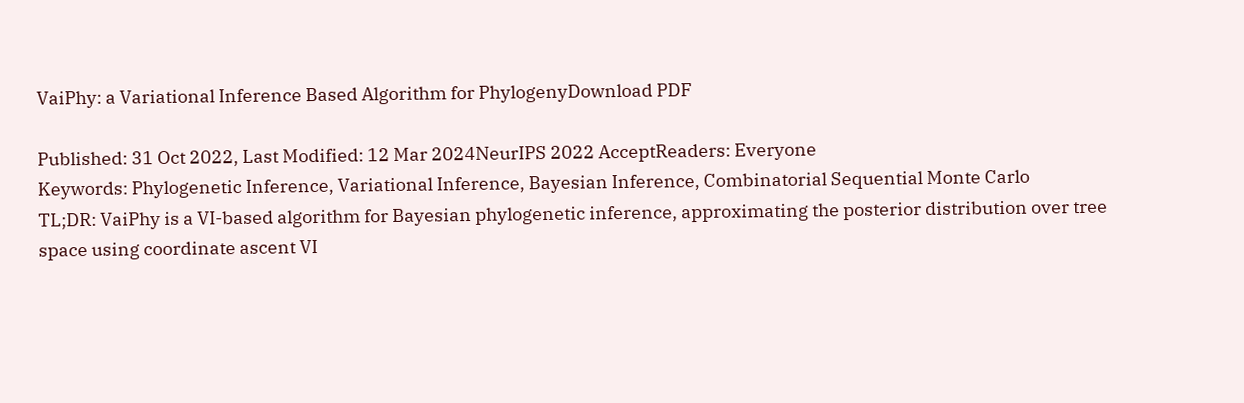VaiPhy: a Variational Inference Based Algorithm for PhylogenyDownload PDF

Published: 31 Oct 2022, Last Modified: 12 Mar 2024NeurIPS 2022 AcceptReaders: Everyone
Keywords: Phylogenetic Inference, Variational Inference, Bayesian Inference, Combinatorial Sequential Monte Carlo
TL;DR: VaiPhy is a VI-based algorithm for Bayesian phylogenetic inference, approximating the posterior distribution over tree space using coordinate ascent VI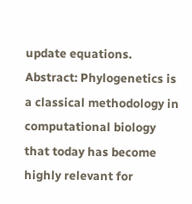update equations.
Abstract: Phylogenetics is a classical methodology in computational biology that today has become highly relevant for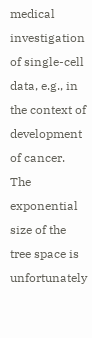medical investigation of single-cell data, e.g., in the context of development of cancer. The exponential size of the tree space is unfortunately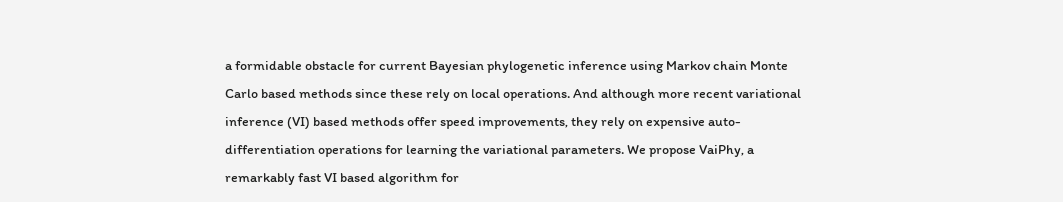a formidable obstacle for current Bayesian phylogenetic inference using Markov chain Monte Carlo based methods since these rely on local operations. And although more recent variational inference (VI) based methods offer speed improvements, they rely on expensive auto-differentiation operations for learning the variational parameters. We propose VaiPhy, a remarkably fast VI based algorithm for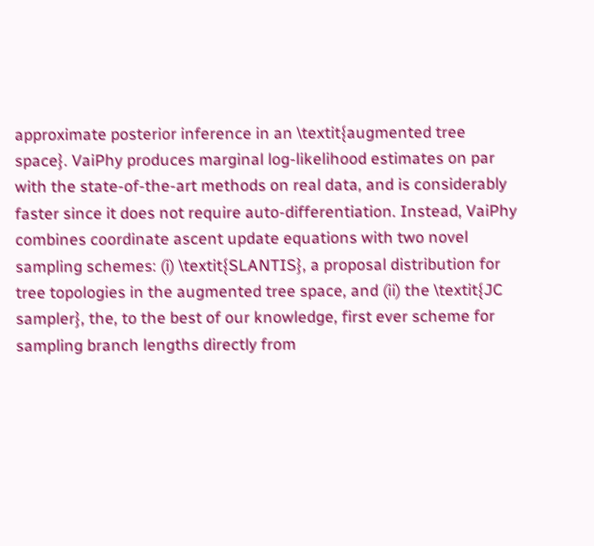approximate posterior inference in an \textit{augmented tree space}. VaiPhy produces marginal log-likelihood estimates on par with the state-of-the-art methods on real data, and is considerably faster since it does not require auto-differentiation. Instead, VaiPhy combines coordinate ascent update equations with two novel sampling schemes: (i) \textit{SLANTIS}, a proposal distribution for tree topologies in the augmented tree space, and (ii) the \textit{JC sampler}, the, to the best of our knowledge, first ever scheme for sampling branch lengths directly from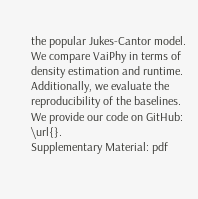the popular Jukes-Cantor model. We compare VaiPhy in terms of density estimation and runtime. Additionally, we evaluate the reproducibility of the baselines. We provide our code on GitHub: \url{}.
Supplementary Material: pdf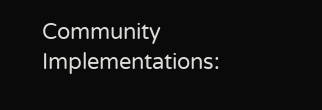Community Implementations: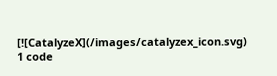[![CatalyzeX](/images/catalyzex_icon.svg) 1 code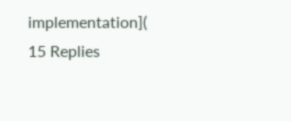implementation](
15 Replies